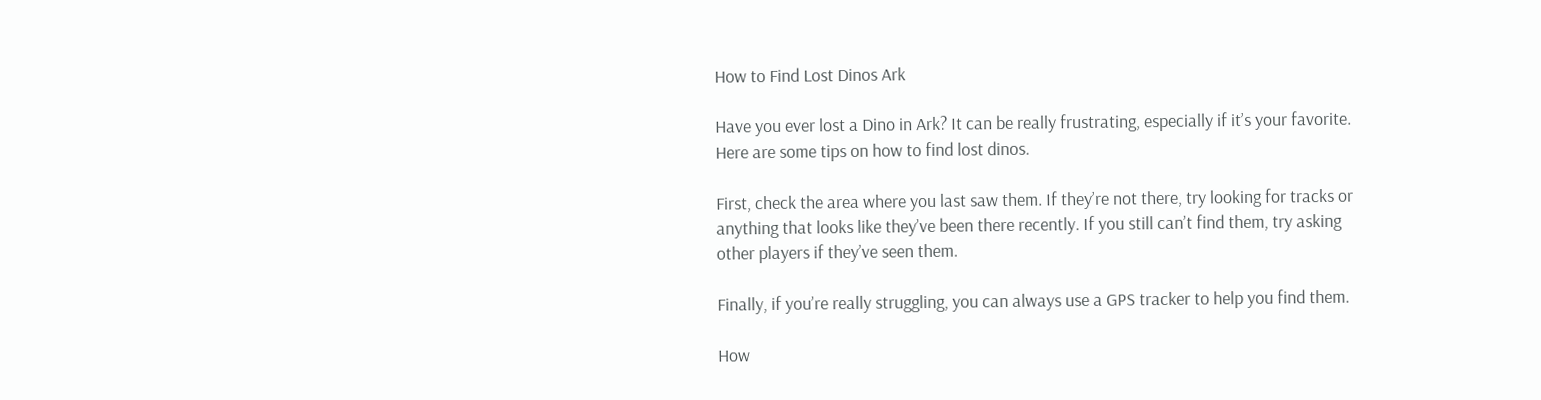How to Find Lost Dinos Ark

Have you ever lost a Dino in Ark? It can be really frustrating, especially if it’s your favorite. Here are some tips on how to find lost dinos.

First, check the area where you last saw them. If they’re not there, try looking for tracks or anything that looks like they’ve been there recently. If you still can’t find them, try asking other players if they’ve seen them.

Finally, if you’re really struggling, you can always use a GPS tracker to help you find them.

How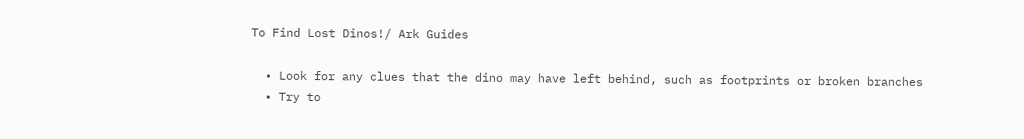To Find Lost Dinos!/ Ark Guides

  • Look for any clues that the dino may have left behind, such as footprints or broken branches
  • Try to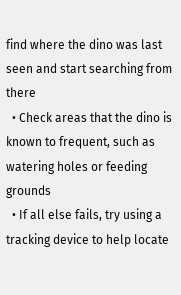find where the dino was last seen and start searching from there
  • Check areas that the dino is known to frequent, such as watering holes or feeding grounds
  • If all else fails, try using a tracking device to help locate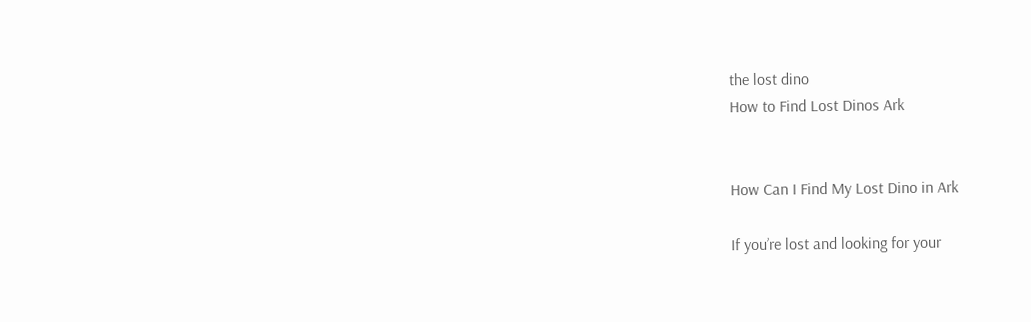the lost dino
How to Find Lost Dinos Ark


How Can I Find My Lost Dino in Ark

If you’re lost and looking for your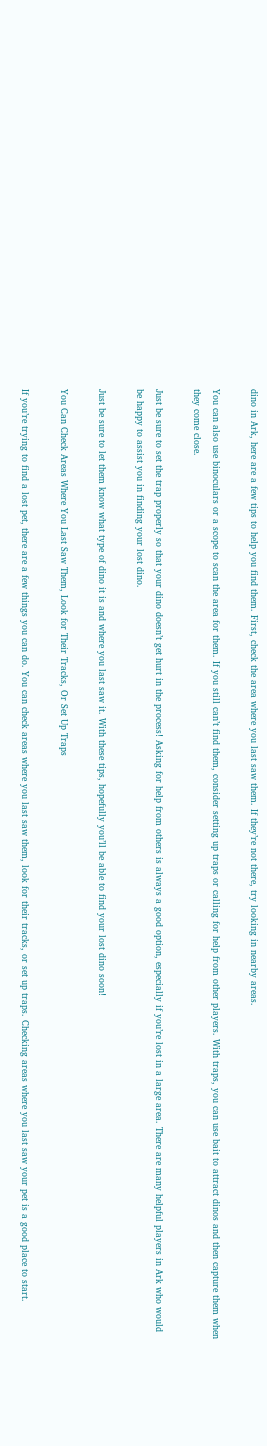dino in Ark, here are a few tips to help you find them. First, check the area where you last saw them. If they’re not there, try looking in nearby areas.

You can also use binoculars or a scope to scan the area for them. If you still can’t find them, consider setting up traps or calling for help from other players. With traps, you can use bait to attract dinos and then capture them when they come close.

Just be sure to set the trap properly so that your dino doesn’t get hurt in the process! Asking for help from others is always a good option, especially if you’re lost in a large area. There are many helpful players in Ark who would be happy to assist you in finding your lost dino.

Just be sure to let them know what type of dino it is and where you last saw it. With these tips, hopefully you’ll be able to find your lost dino soon!

You Can Check Areas Where You Last Saw Them, Look for Their Tracks, Or Set Up Traps

If you’re trying to find a lost pet, there are a few things you can do. You can check areas where you last saw them, look for their tracks, or set up traps. Checking areas where you last saw your pet is a good place to start.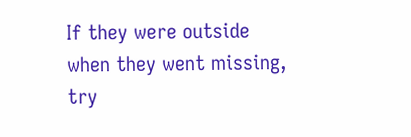If they were outside when they went missing, try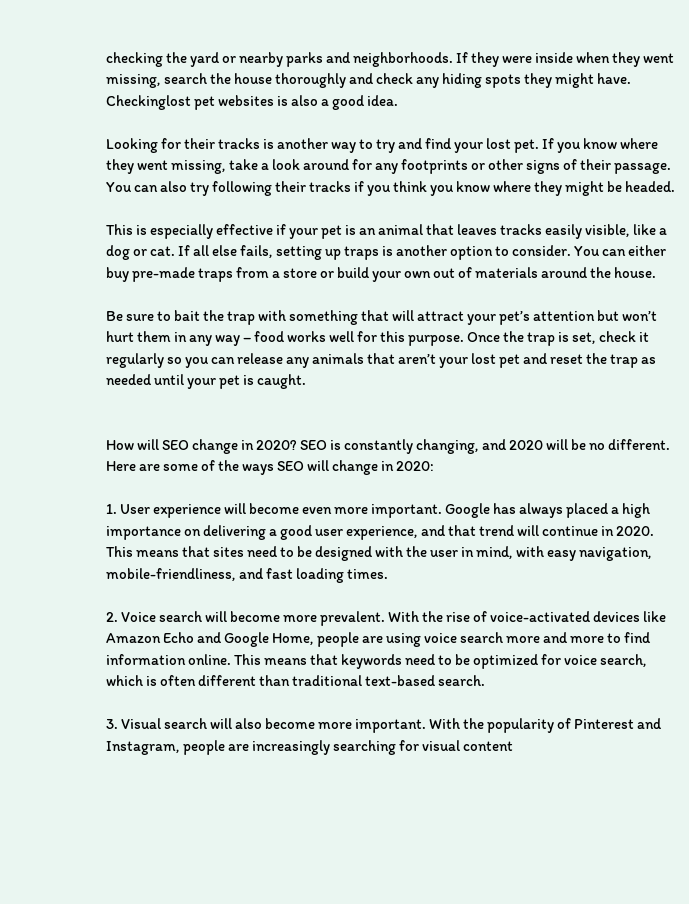checking the yard or nearby parks and neighborhoods. If they were inside when they went missing, search the house thoroughly and check any hiding spots they might have. Checkinglost pet websites is also a good idea.

Looking for their tracks is another way to try and find your lost pet. If you know where they went missing, take a look around for any footprints or other signs of their passage. You can also try following their tracks if you think you know where they might be headed.

This is especially effective if your pet is an animal that leaves tracks easily visible, like a dog or cat. If all else fails, setting up traps is another option to consider. You can either buy pre-made traps from a store or build your own out of materials around the house.

Be sure to bait the trap with something that will attract your pet’s attention but won’t hurt them in any way – food works well for this purpose. Once the trap is set, check it regularly so you can release any animals that aren’t your lost pet and reset the trap as needed until your pet is caught.


How will SEO change in 2020? SEO is constantly changing, and 2020 will be no different. Here are some of the ways SEO will change in 2020:

1. User experience will become even more important. Google has always placed a high importance on delivering a good user experience, and that trend will continue in 2020. This means that sites need to be designed with the user in mind, with easy navigation, mobile-friendliness, and fast loading times.

2. Voice search will become more prevalent. With the rise of voice-activated devices like Amazon Echo and Google Home, people are using voice search more and more to find information online. This means that keywords need to be optimized for voice search, which is often different than traditional text-based search.

3. Visual search will also become more important. With the popularity of Pinterest and Instagram, people are increasingly searching for visual content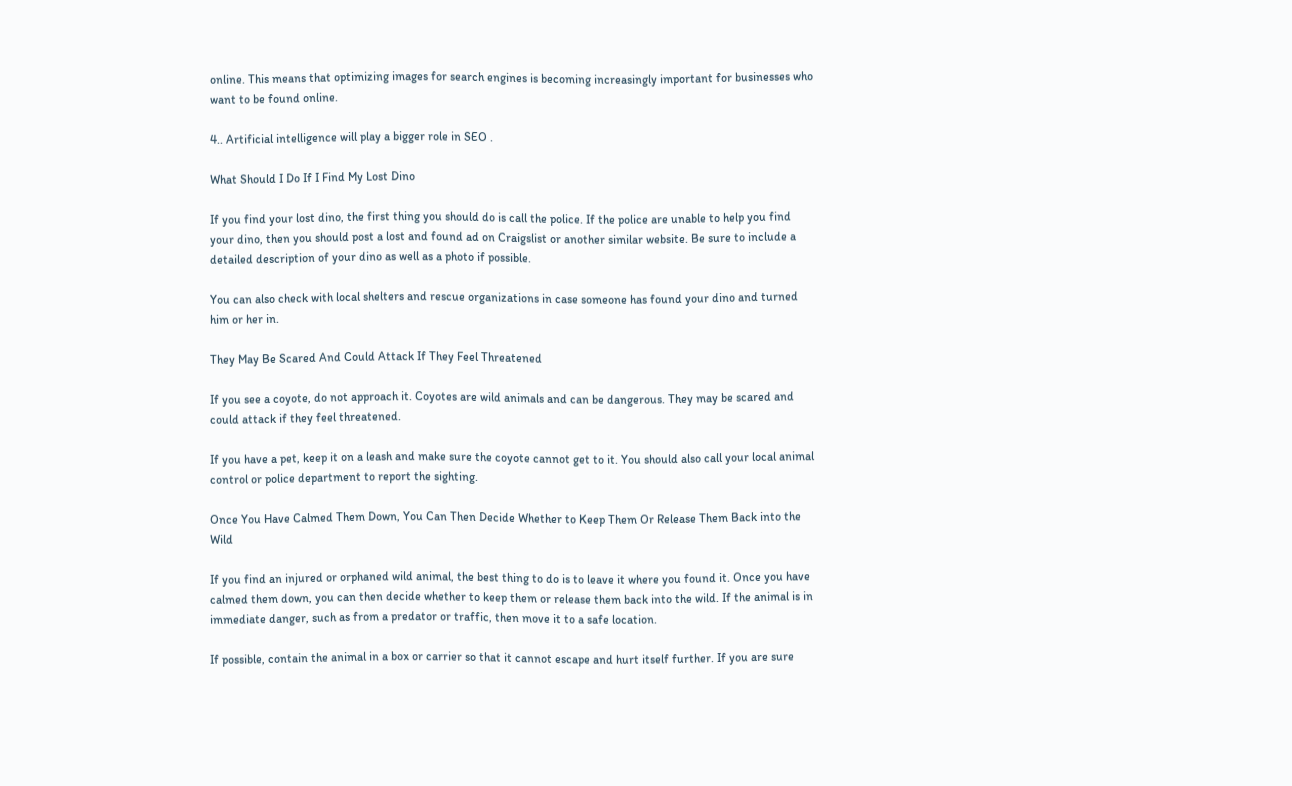online. This means that optimizing images for search engines is becoming increasingly important for businesses who want to be found online.

4.. Artificial intelligence will play a bigger role in SEO .

What Should I Do If I Find My Lost Dino

If you find your lost dino, the first thing you should do is call the police. If the police are unable to help you find your dino, then you should post a lost and found ad on Craigslist or another similar website. Be sure to include a detailed description of your dino as well as a photo if possible.

You can also check with local shelters and rescue organizations in case someone has found your dino and turned him or her in.

They May Be Scared And Could Attack If They Feel Threatened

If you see a coyote, do not approach it. Coyotes are wild animals and can be dangerous. They may be scared and could attack if they feel threatened.

If you have a pet, keep it on a leash and make sure the coyote cannot get to it. You should also call your local animal control or police department to report the sighting.

Once You Have Calmed Them Down, You Can Then Decide Whether to Keep Them Or Release Them Back into the Wild

If you find an injured or orphaned wild animal, the best thing to do is to leave it where you found it. Once you have calmed them down, you can then decide whether to keep them or release them back into the wild. If the animal is in immediate danger, such as from a predator or traffic, then move it to a safe location.

If possible, contain the animal in a box or carrier so that it cannot escape and hurt itself further. If you are sure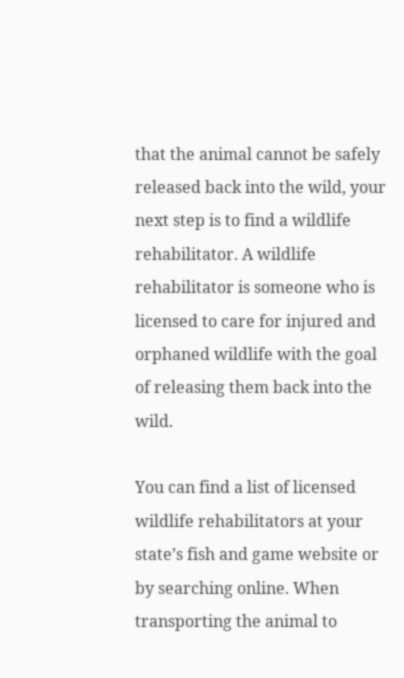that the animal cannot be safely released back into the wild, your next step is to find a wildlife rehabilitator. A wildlife rehabilitator is someone who is licensed to care for injured and orphaned wildlife with the goal of releasing them back into the wild.

You can find a list of licensed wildlife rehabilitators at your state’s fish and game website or by searching online. When transporting the animal to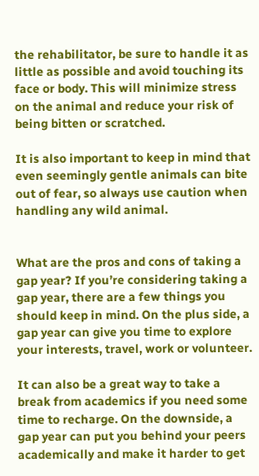the rehabilitator, be sure to handle it as little as possible and avoid touching its face or body. This will minimize stress on the animal and reduce your risk of being bitten or scratched.

It is also important to keep in mind that even seemingly gentle animals can bite out of fear, so always use caution when handling any wild animal.


What are the pros and cons of taking a gap year? If you’re considering taking a gap year, there are a few things you should keep in mind. On the plus side, a gap year can give you time to explore your interests, travel, work or volunteer.

It can also be a great way to take a break from academics if you need some time to recharge. On the downside, a gap year can put you behind your peers academically and make it harder to get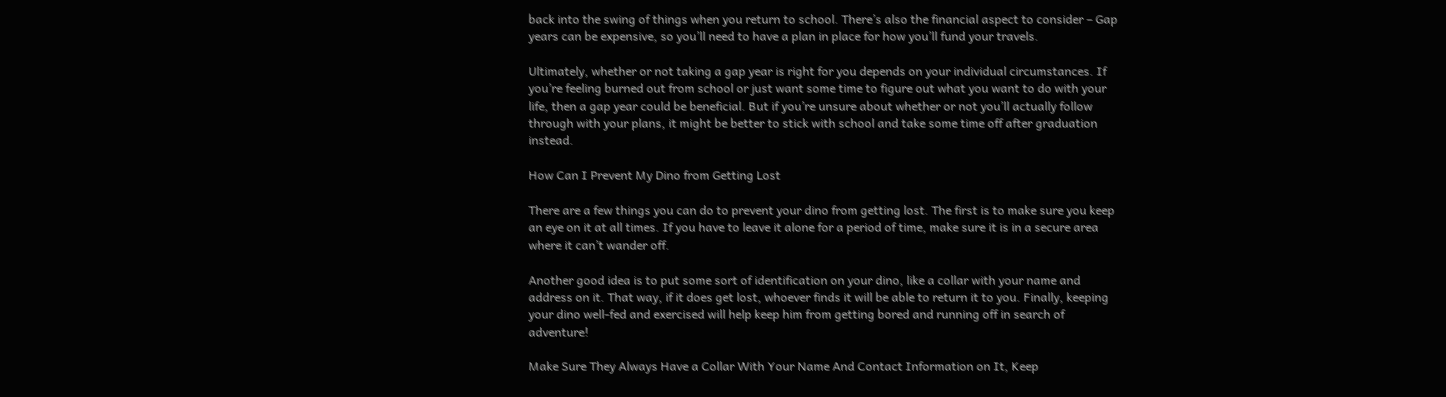back into the swing of things when you return to school. There’s also the financial aspect to consider – Gap years can be expensive, so you’ll need to have a plan in place for how you’ll fund your travels.

Ultimately, whether or not taking a gap year is right for you depends on your individual circumstances. If you’re feeling burned out from school or just want some time to figure out what you want to do with your life, then a gap year could be beneficial. But if you’re unsure about whether or not you’ll actually follow through with your plans, it might be better to stick with school and take some time off after graduation instead.

How Can I Prevent My Dino from Getting Lost

There are a few things you can do to prevent your dino from getting lost. The first is to make sure you keep an eye on it at all times. If you have to leave it alone for a period of time, make sure it is in a secure area where it can’t wander off.

Another good idea is to put some sort of identification on your dino, like a collar with your name and address on it. That way, if it does get lost, whoever finds it will be able to return it to you. Finally, keeping your dino well-fed and exercised will help keep him from getting bored and running off in search of adventure!

Make Sure They Always Have a Collar With Your Name And Contact Information on It, Keep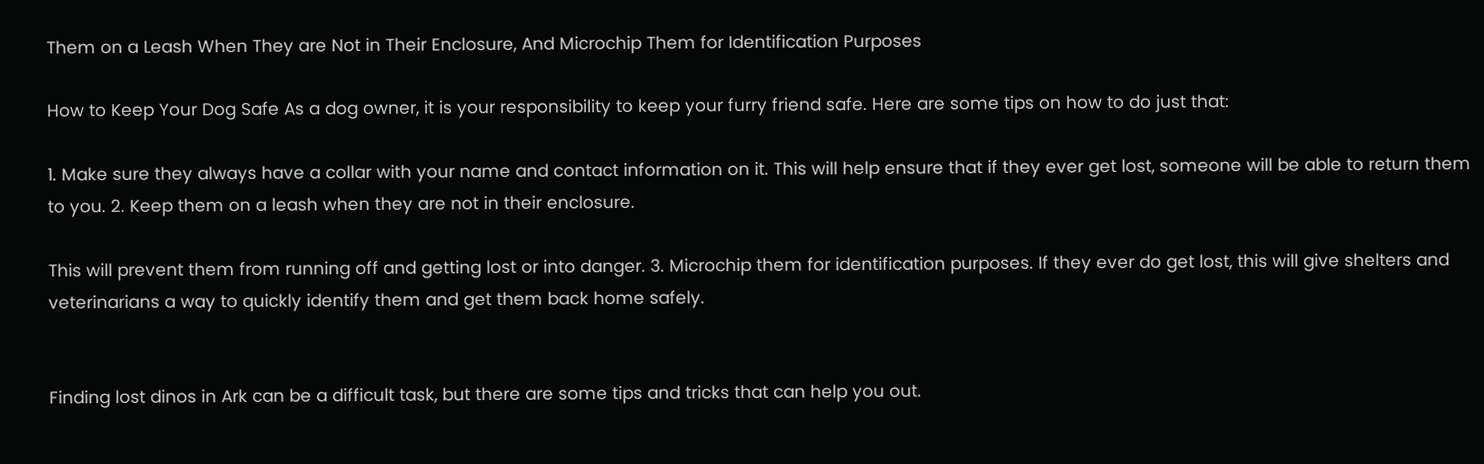Them on a Leash When They are Not in Their Enclosure, And Microchip Them for Identification Purposes

How to Keep Your Dog Safe As a dog owner, it is your responsibility to keep your furry friend safe. Here are some tips on how to do just that:

1. Make sure they always have a collar with your name and contact information on it. This will help ensure that if they ever get lost, someone will be able to return them to you. 2. Keep them on a leash when they are not in their enclosure.

This will prevent them from running off and getting lost or into danger. 3. Microchip them for identification purposes. If they ever do get lost, this will give shelters and veterinarians a way to quickly identify them and get them back home safely.


Finding lost dinos in Ark can be a difficult task, but there are some tips and tricks that can help you out.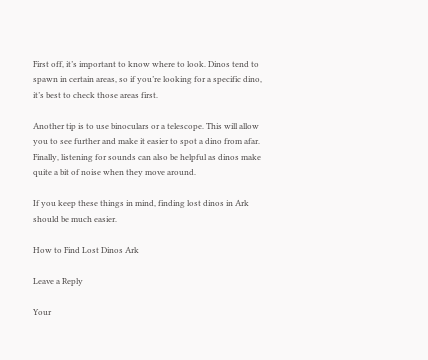First off, it’s important to know where to look. Dinos tend to spawn in certain areas, so if you’re looking for a specific dino, it’s best to check those areas first.

Another tip is to use binoculars or a telescope. This will allow you to see further and make it easier to spot a dino from afar. Finally, listening for sounds can also be helpful as dinos make quite a bit of noise when they move around.

If you keep these things in mind, finding lost dinos in Ark should be much easier.

How to Find Lost Dinos Ark

Leave a Reply

Your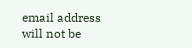email address will not be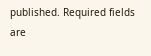published. Required fields are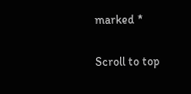marked *

Scroll to top